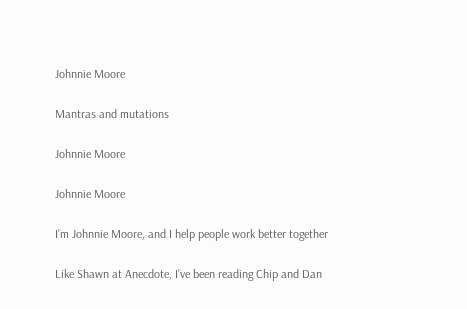Johnnie Moore

Mantras and mutations

Johnnie Moore

Johnnie Moore

I’m Johnnie Moore, and I help people work better together

Like Shawn at Anecdote, I’ve been reading Chip and Dan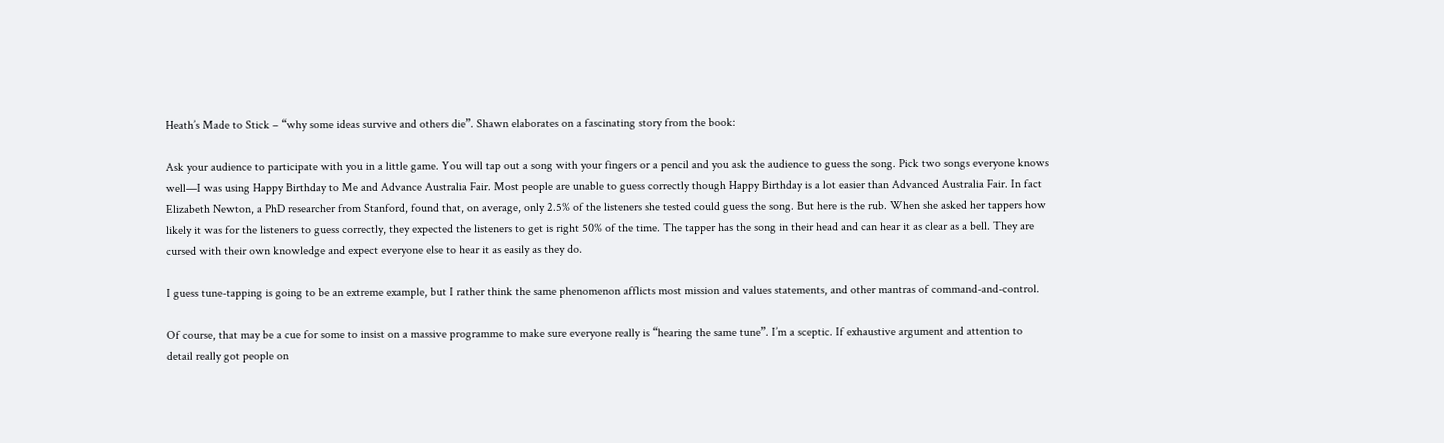Heath’s Made to Stick – “why some ideas survive and others die”. Shawn elaborates on a fascinating story from the book:

Ask your audience to participate with you in a little game. You will tap out a song with your fingers or a pencil and you ask the audience to guess the song. Pick two songs everyone knows well—I was using Happy Birthday to Me and Advance Australia Fair. Most people are unable to guess correctly though Happy Birthday is a lot easier than Advanced Australia Fair. In fact Elizabeth Newton, a PhD researcher from Stanford, found that, on average, only 2.5% of the listeners she tested could guess the song. But here is the rub. When she asked her tappers how likely it was for the listeners to guess correctly, they expected the listeners to get is right 50% of the time. The tapper has the song in their head and can hear it as clear as a bell. They are cursed with their own knowledge and expect everyone else to hear it as easily as they do.

I guess tune-tapping is going to be an extreme example, but I rather think the same phenomenon afflicts most mission and values statements, and other mantras of command-and-control.

Of course, that may be a cue for some to insist on a massive programme to make sure everyone really is “hearing the same tune”. I’m a sceptic. If exhaustive argument and attention to detail really got people on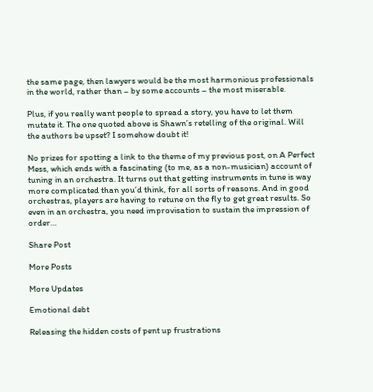the same page, then lawyers would be the most harmonious professionals in the world, rather than – by some accounts – the most miserable.

Plus, if you really want people to spread a story, you have to let them mutate it. The one quoted above is Shawn’s retelling of the original. Will the authors be upset? I somehow doubt it!

No prizes for spotting a link to the theme of my previous post, on A Perfect Mess, which ends with a fascinating (to me, as a non-musician) account of tuning in an orchestra. It turns out that getting instruments in tune is way more complicated than you’d think, for all sorts of reasons. And in good orchestras, players are having to retune on the fly to get great results. So even in an orchestra, you need improvisation to sustain the impression of order…

Share Post

More Posts

More Updates

Emotional debt

Releasing the hidden costs of pent up frustrations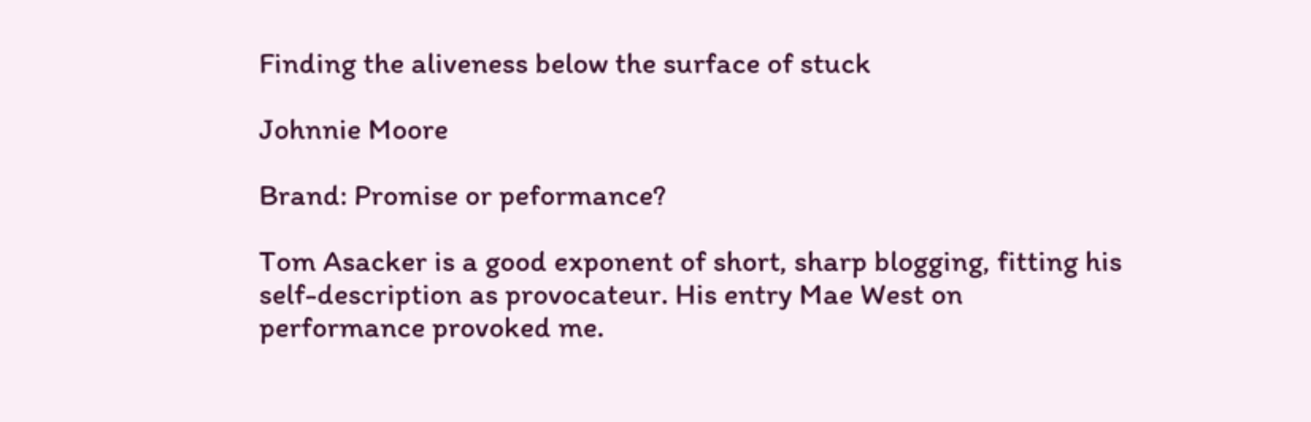Finding the aliveness below the surface of stuck

Johnnie Moore

Brand: Promise or peformance?

Tom Asacker is a good exponent of short, sharp blogging, fitting his self-description as provocateur. His entry Mae West on performance provoked me.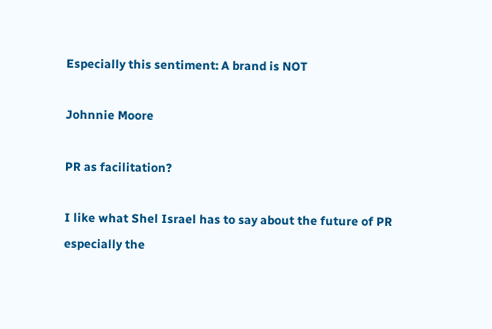Especially this sentiment: A brand is NOT

Johnnie Moore

PR as facilitation?

I like what Shel Israel has to say about the future of PR especially the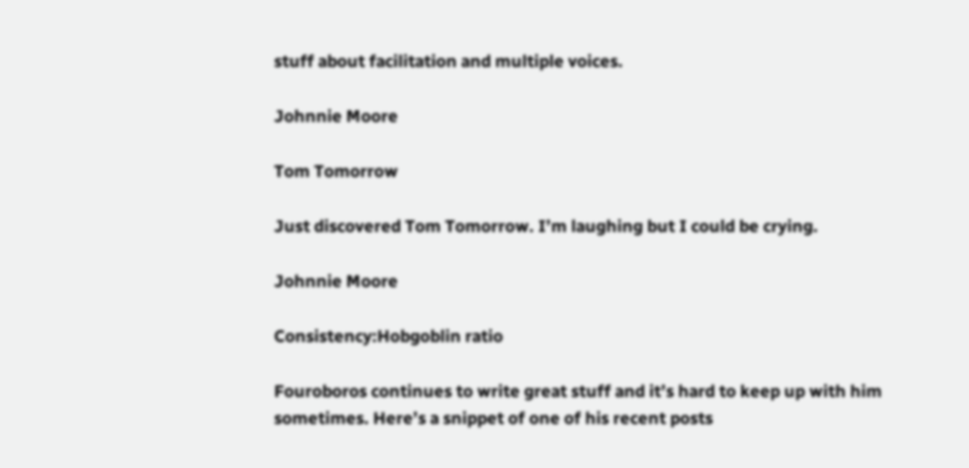stuff about facilitation and multiple voices.

Johnnie Moore

Tom Tomorrow

Just discovered Tom Tomorrow. I’m laughing but I could be crying.

Johnnie Moore

Consistency:Hobgoblin ratio

Fouroboros continues to write great stuff and it’s hard to keep up with him sometimes. Here’s a snippet of one of his recent posts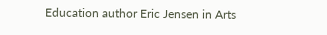Education author Eric Jensen in Arts